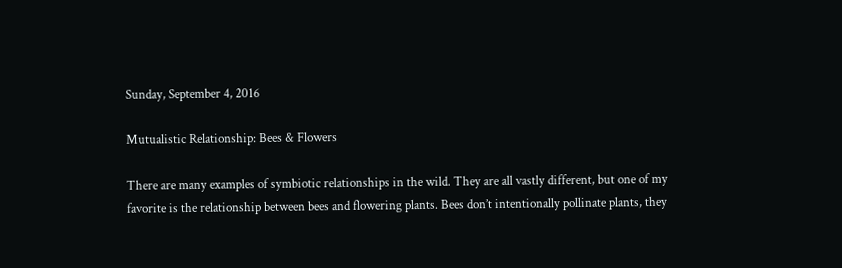Sunday, September 4, 2016

Mutualistic Relationship: Bees & Flowers

There are many examples of symbiotic relationships in the wild. They are all vastly different, but one of my favorite is the relationship between bees and flowering plants. Bees don’t intentionally pollinate plants, they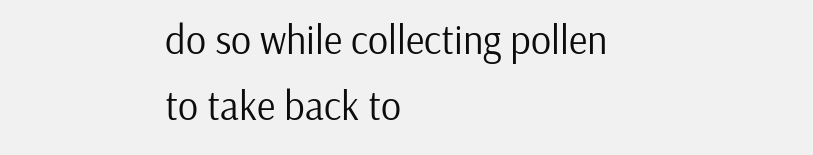do so while collecting pollen to take back to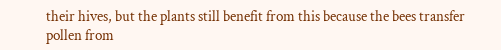their hives, but the plants still benefit from this because the bees transfer pollen from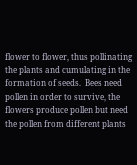flower to flower, thus pollinating the plants and cumulating in the formation of seeds.  Bees need pollen in order to survive, the flowers produce pollen but need the pollen from different plants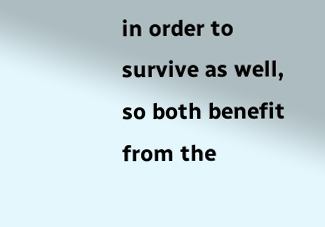in order to survive as well, so both benefit from the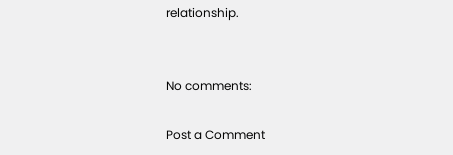relationship.


No comments:

Post a Comment